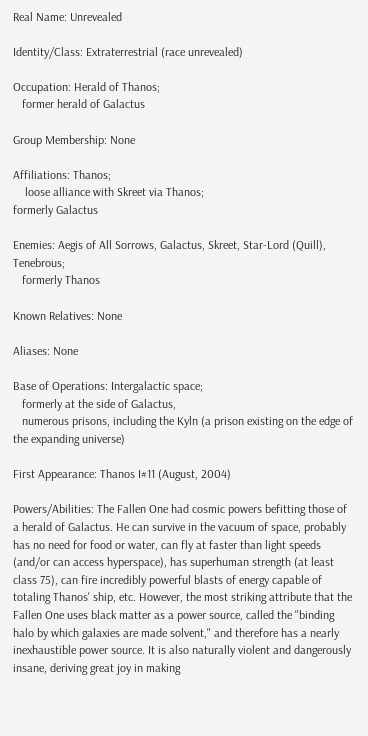Real Name: Unrevealed

Identity/Class: Extraterrestrial (race unrevealed)

Occupation: Herald of Thanos;
   former herald of Galactus

Group Membership: None

Affiliations: Thanos;
    loose alliance with Skreet via Thanos;
formerly Galactus

Enemies: Aegis of All Sorrows, Galactus, Skreet, Star-Lord (Quill), Tenebrous;
   formerly Thanos

Known Relatives: None

Aliases: None

Base of Operations: Intergalactic space;
   formerly at the side of Galactus,
   numerous prisons, including the Kyln (a prison existing on the edge of the expanding universe)

First Appearance: Thanos I#11 (August, 2004)

Powers/Abilities: The Fallen One had cosmic powers befitting those of a herald of Galactus. He can survive in the vacuum of space, probably has no need for food or water, can fly at faster than light speeds (and/or can access hyperspace), has superhuman strength (at least class 75), can fire incredibly powerful blasts of energy capable of totaling Thanos' ship, etc. However, the most striking attribute that the Fallen One uses black matter as a power source, called the "binding halo by which galaxies are made solvent," and therefore has a nearly inexhaustible power source. It is also naturally violent and dangerously insane, deriving great joy in making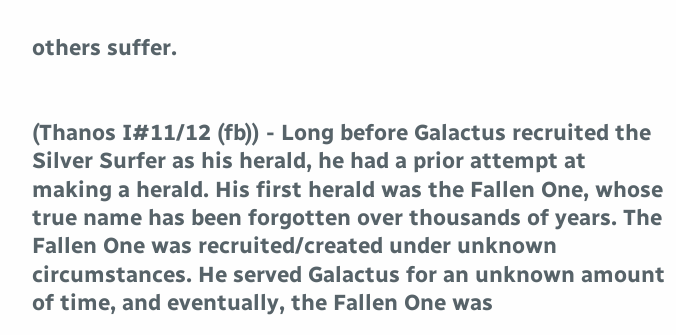others suffer.


(Thanos I#11/12 (fb)) - Long before Galactus recruited the Silver Surfer as his herald, he had a prior attempt at making a herald. His first herald was the Fallen One, whose true name has been forgotten over thousands of years. The Fallen One was recruited/created under unknown circumstances. He served Galactus for an unknown amount of time, and eventually, the Fallen One was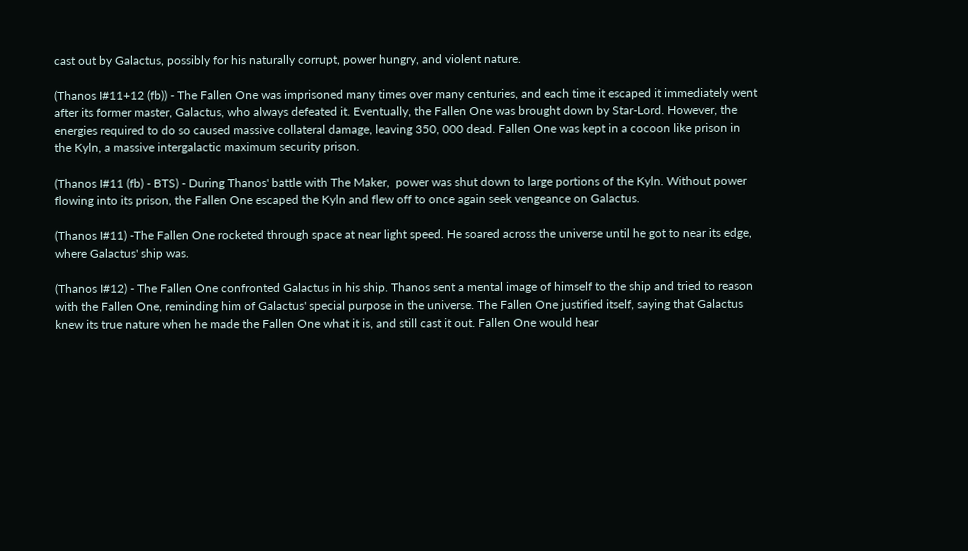cast out by Galactus, possibly for his naturally corrupt, power hungry, and violent nature.

(Thanos I#11+12 (fb)) - The Fallen One was imprisoned many times over many centuries, and each time it escaped it immediately went after its former master, Galactus, who always defeated it. Eventually, the Fallen One was brought down by Star-Lord. However, the energies required to do so caused massive collateral damage, leaving 350, 000 dead. Fallen One was kept in a cocoon like prison in the Kyln, a massive intergalactic maximum security prison.

(Thanos I#11 (fb) - BTS) - During Thanos' battle with The Maker,  power was shut down to large portions of the Kyln. Without power flowing into its prison, the Fallen One escaped the Kyln and flew off to once again seek vengeance on Galactus.

(Thanos I#11) -The Fallen One rocketed through space at near light speed. He soared across the universe until he got to near its edge, where Galactus' ship was.

(Thanos I#12) - The Fallen One confronted Galactus in his ship. Thanos sent a mental image of himself to the ship and tried to reason with the Fallen One, reminding him of Galactus' special purpose in the universe. The Fallen One justified itself, saying that Galactus knew its true nature when he made the Fallen One what it is, and still cast it out. Fallen One would hear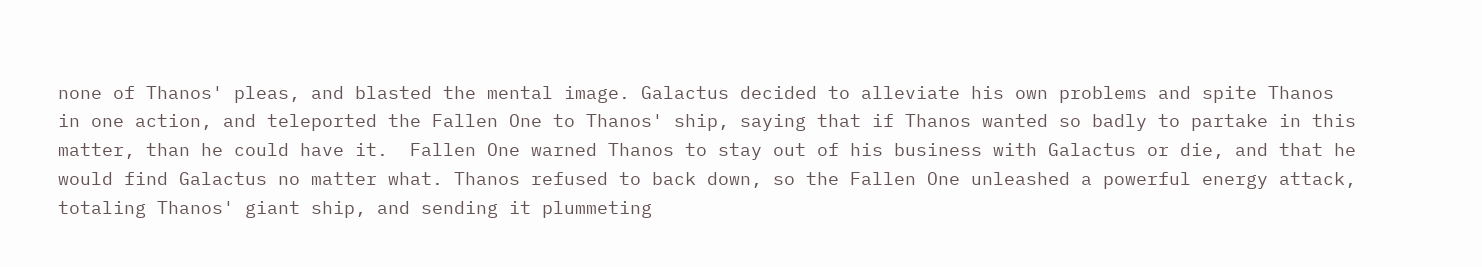none of Thanos' pleas, and blasted the mental image. Galactus decided to alleviate his own problems and spite Thanos in one action, and teleported the Fallen One to Thanos' ship, saying that if Thanos wanted so badly to partake in this matter, than he could have it.  Fallen One warned Thanos to stay out of his business with Galactus or die, and that he would find Galactus no matter what. Thanos refused to back down, so the Fallen One unleashed a powerful energy attack, totaling Thanos' giant ship, and sending it plummeting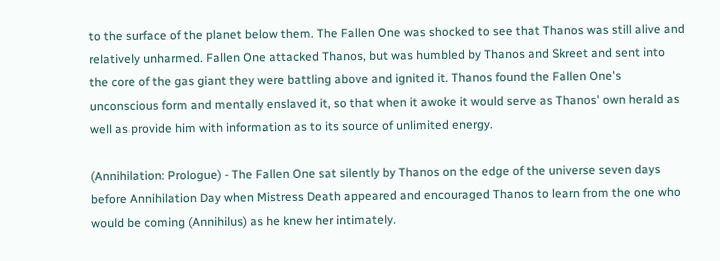to the surface of the planet below them. The Fallen One was shocked to see that Thanos was still alive and relatively unharmed. Fallen One attacked Thanos, but was humbled by Thanos and Skreet and sent into the core of the gas giant they were battling above and ignited it. Thanos found the Fallen One's unconscious form and mentally enslaved it, so that when it awoke it would serve as Thanos' own herald as well as provide him with information as to its source of unlimited energy.

(Annihilation: Prologue) - The Fallen One sat silently by Thanos on the edge of the universe seven days before Annihilation Day when Mistress Death appeared and encouraged Thanos to learn from the one who would be coming (Annihilus) as he knew her intimately.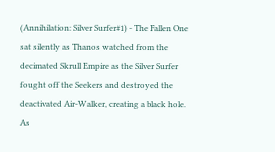(Annihilation: Silver Surfer#1) - The Fallen One sat silently as Thanos watched from the decimated Skrull Empire as the Silver Surfer fought off the Seekers and destroyed the deactivated Air-Walker, creating a black hole. As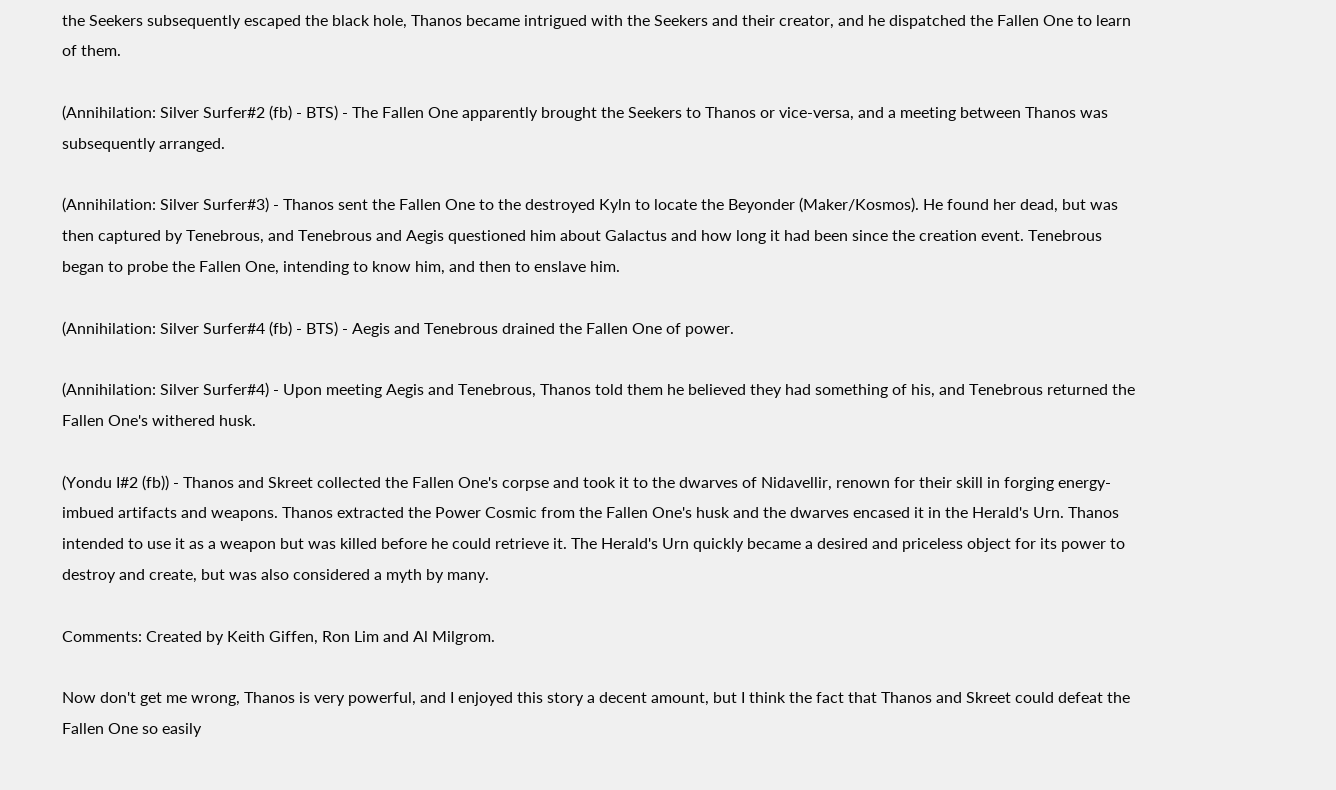the Seekers subsequently escaped the black hole, Thanos became intrigued with the Seekers and their creator, and he dispatched the Fallen One to learn of them.

(Annihilation: Silver Surfer#2 (fb) - BTS) - The Fallen One apparently brought the Seekers to Thanos or vice-versa, and a meeting between Thanos was subsequently arranged.

(Annihilation: Silver Surfer#3) - Thanos sent the Fallen One to the destroyed Kyln to locate the Beyonder (Maker/Kosmos). He found her dead, but was then captured by Tenebrous, and Tenebrous and Aegis questioned him about Galactus and how long it had been since the creation event. Tenebrous began to probe the Fallen One, intending to know him, and then to enslave him.

(Annihilation: Silver Surfer#4 (fb) - BTS) - Aegis and Tenebrous drained the Fallen One of power.

(Annihilation: Silver Surfer#4) - Upon meeting Aegis and Tenebrous, Thanos told them he believed they had something of his, and Tenebrous returned the Fallen One's withered husk.

(Yondu I#2 (fb)) - Thanos and Skreet collected the Fallen One's corpse and took it to the dwarves of Nidavellir, renown for their skill in forging energy-imbued artifacts and weapons. Thanos extracted the Power Cosmic from the Fallen One's husk and the dwarves encased it in the Herald's Urn. Thanos intended to use it as a weapon but was killed before he could retrieve it. The Herald's Urn quickly became a desired and priceless object for its power to destroy and create, but was also considered a myth by many.

Comments: Created by Keith Giffen, Ron Lim and Al Milgrom.

Now don't get me wrong, Thanos is very powerful, and I enjoyed this story a decent amount, but I think the fact that Thanos and Skreet could defeat the Fallen One so easily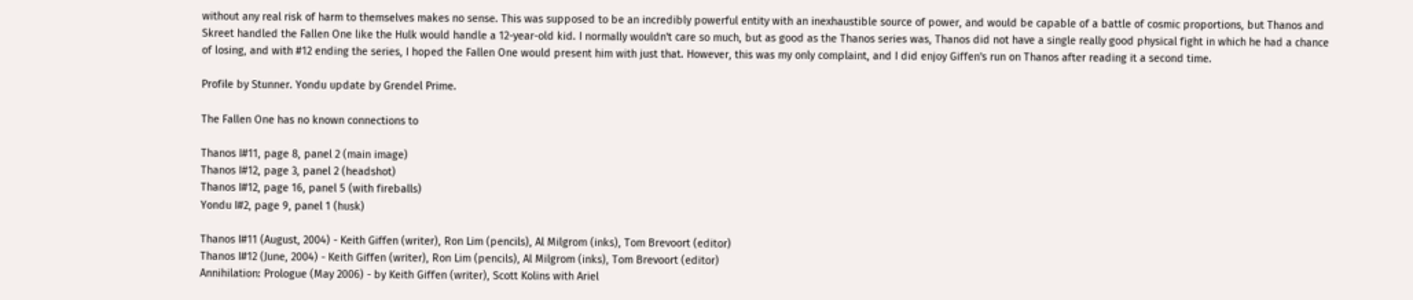without any real risk of harm to themselves makes no sense. This was supposed to be an incredibly powerful entity with an inexhaustible source of power, and would be capable of a battle of cosmic proportions, but Thanos and Skreet handled the Fallen One like the Hulk would handle a 12-year-old kid. I normally wouldn't care so much, but as good as the Thanos series was, Thanos did not have a single really good physical fight in which he had a chance of losing, and with #12 ending the series, I hoped the Fallen One would present him with just that. However, this was my only complaint, and I did enjoy Giffen's run on Thanos after reading it a second time.

Profile by Stunner. Yondu update by Grendel Prime.

The Fallen One has no known connections to

Thanos I#11, page 8, panel 2 (main image)
Thanos I#12, page 3, panel 2 (headshot)
Thanos I#12, page 16, panel 5 (with fireballs)
Yondu I#2, page 9, panel 1 (husk)

Thanos I#11 (August, 2004) - Keith Giffen (writer), Ron Lim (pencils), Al Milgrom (inks), Tom Brevoort (editor)
Thanos I#12 (June, 2004) - Keith Giffen (writer), Ron Lim (pencils), Al Milgrom (inks), Tom Brevoort (editor)
Annihilation: Prologue (May 2006) - by Keith Giffen (writer), Scott Kolins with Ariel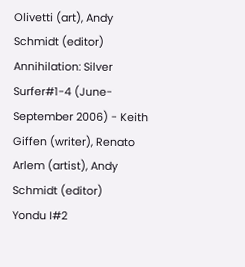Olivetti (art), Andy Schmidt (editor)
Annihilation: Silver Surfer#1-4 (June-September 2006) - Keith Giffen (writer), Renato Arlem (artist), Andy Schmidt (editor)
Yondu I#2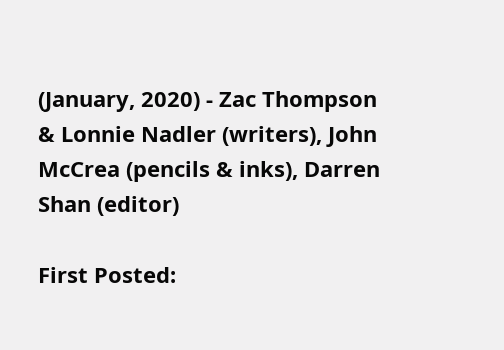(January, 2020) - Zac Thompson & Lonnie Nadler (writers), John McCrea (pencils & inks), Darren Shan (editor)

First Posted: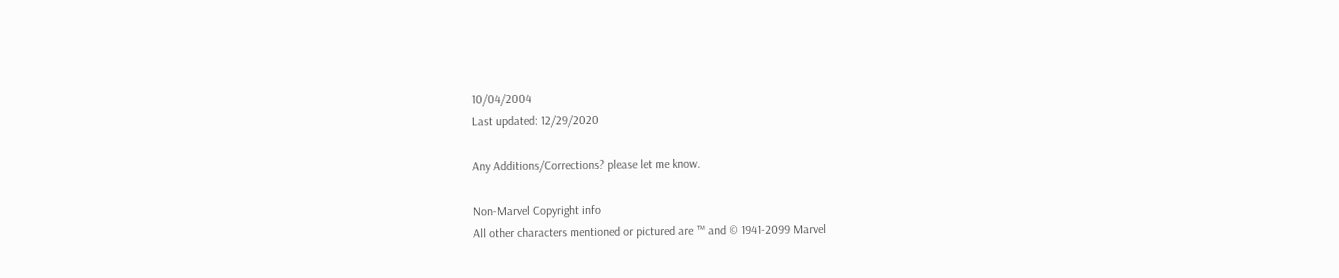10/04/2004
Last updated: 12/29/2020

Any Additions/Corrections? please let me know.

Non-Marvel Copyright info
All other characters mentioned or pictured are ™ and © 1941-2099 Marvel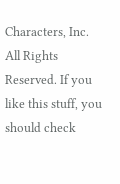Characters, Inc. All Rights Reserved. If you like this stuff, you should check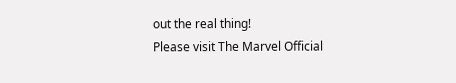out the real thing!
Please visit The Marvel Official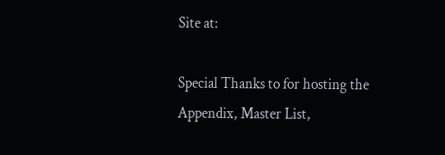Site at:

Special Thanks to for hosting the Appendix, Master List,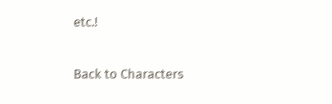etc.!

Back to Characters